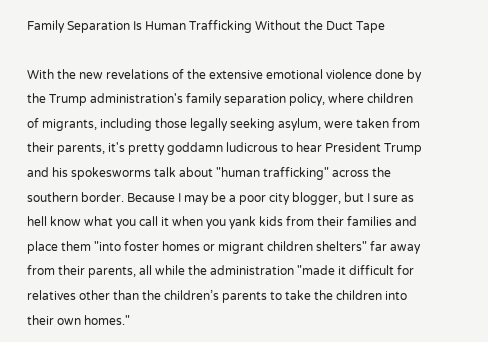Family Separation Is Human Trafficking Without the Duct Tape

With the new revelations of the extensive emotional violence done by the Trump administration's family separation policy, where children of migrants, including those legally seeking asylum, were taken from their parents, it's pretty goddamn ludicrous to hear President Trump and his spokesworms talk about "human trafficking" across the southern border. Because I may be a poor city blogger, but I sure as hell know what you call it when you yank kids from their families and place them "into foster homes or migrant children shelters" far away from their parents, all while the administration "made it difficult for relatives other than the children’s parents to take the children into their own homes."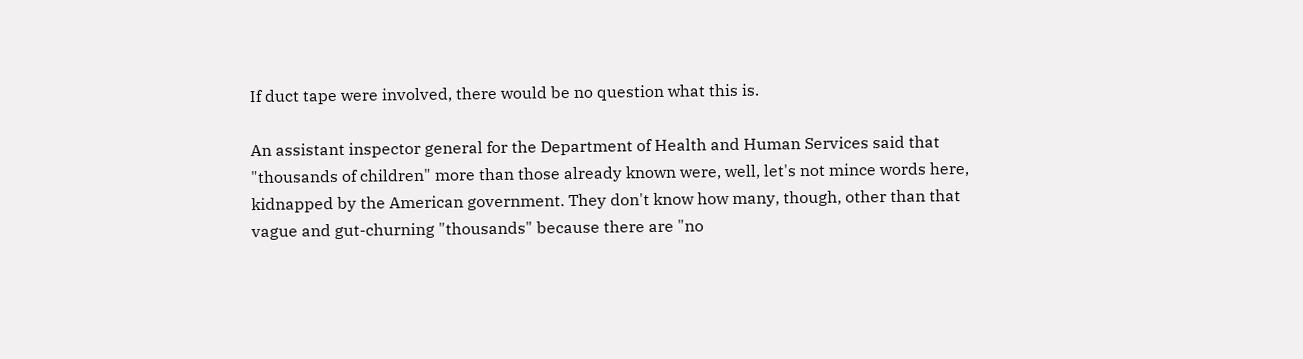If duct tape were involved, there would be no question what this is.

An assistant inspector general for the Department of Health and Human Services said that "thousands of children" more than those already known were, well, let's not mince words here, kidnapped by the American government. They don't know how many, though, other than that vague and gut-churning "thousands" because there are "no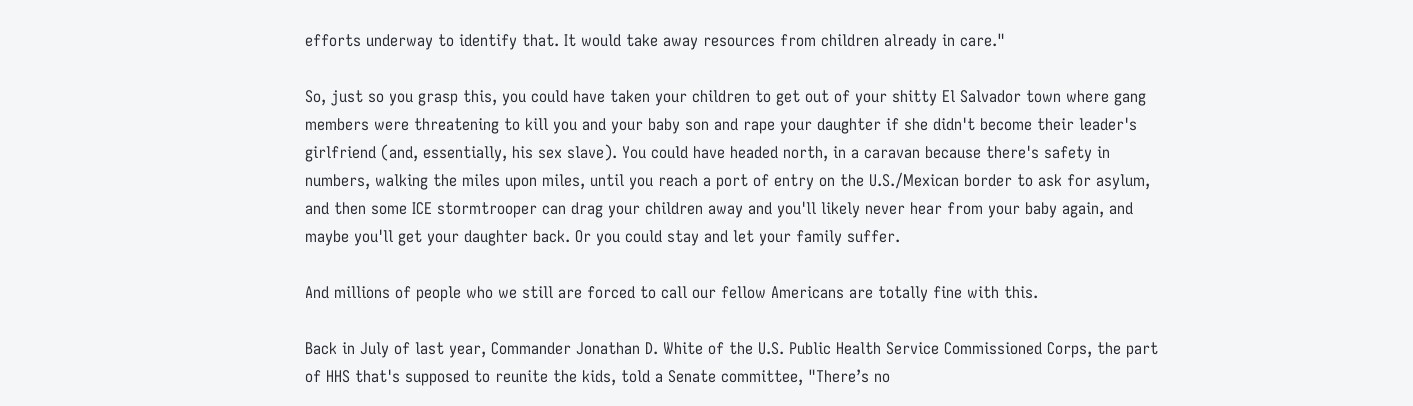efforts underway to identify that. It would take away resources from children already in care."

So, just so you grasp this, you could have taken your children to get out of your shitty El Salvador town where gang members were threatening to kill you and your baby son and rape your daughter if she didn't become their leader's girlfriend (and, essentially, his sex slave). You could have headed north, in a caravan because there's safety in numbers, walking the miles upon miles, until you reach a port of entry on the U.S./Mexican border to ask for asylum, and then some ICE stormtrooper can drag your children away and you'll likely never hear from your baby again, and maybe you'll get your daughter back. Or you could stay and let your family suffer.

And millions of people who we still are forced to call our fellow Americans are totally fine with this.

Back in July of last year, Commander Jonathan D. White of the U.S. Public Health Service Commissioned Corps, the part of HHS that's supposed to reunite the kids, told a Senate committee, "There’s no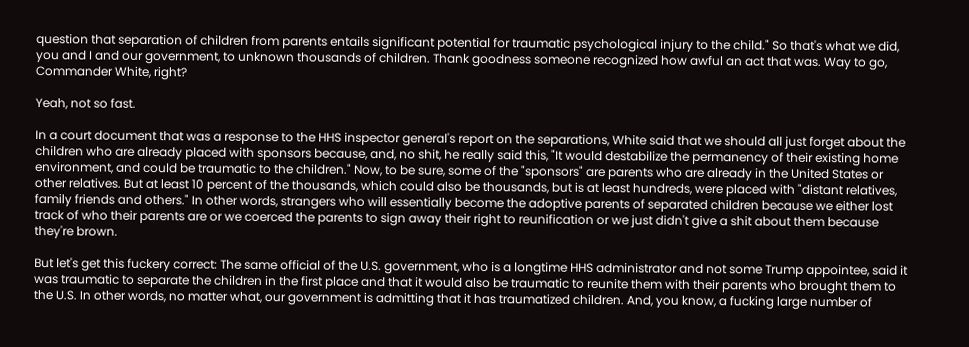question that separation of children from parents entails significant potential for traumatic psychological injury to the child." So that's what we did, you and I and our government, to unknown thousands of children. Thank goodness someone recognized how awful an act that was. Way to go, Commander White, right?

Yeah, not so fast.

In a court document that was a response to the HHS inspector general's report on the separations, White said that we should all just forget about the children who are already placed with sponsors because, and, no shit, he really said this, "It would destabilize the permanency of their existing home environment, and could be traumatic to the children." Now, to be sure, some of the "sponsors" are parents who are already in the United States or other relatives. But at least 10 percent of the thousands, which could also be thousands, but is at least hundreds, were placed with "distant relatives, family friends and others." In other words, strangers who will essentially become the adoptive parents of separated children because we either lost track of who their parents are or we coerced the parents to sign away their right to reunification or we just didn't give a shit about them because they're brown.

But let's get this fuckery correct: The same official of the U.S. government, who is a longtime HHS administrator and not some Trump appointee, said it was traumatic to separate the children in the first place and that it would also be traumatic to reunite them with their parents who brought them to the U.S. In other words, no matter what, our government is admitting that it has traumatized children. And, you know, a fucking large number of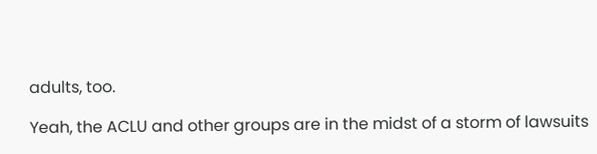adults, too.

Yeah, the ACLU and other groups are in the midst of a storm of lawsuits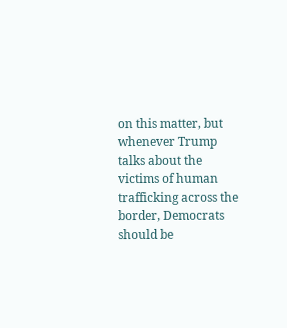on this matter, but whenever Trump talks about the victims of human trafficking across the border, Democrats should be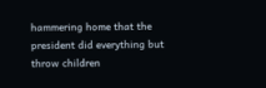hammering home that the president did everything but throw children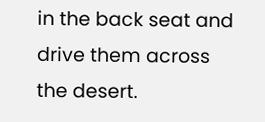in the back seat and drive them across the desert.